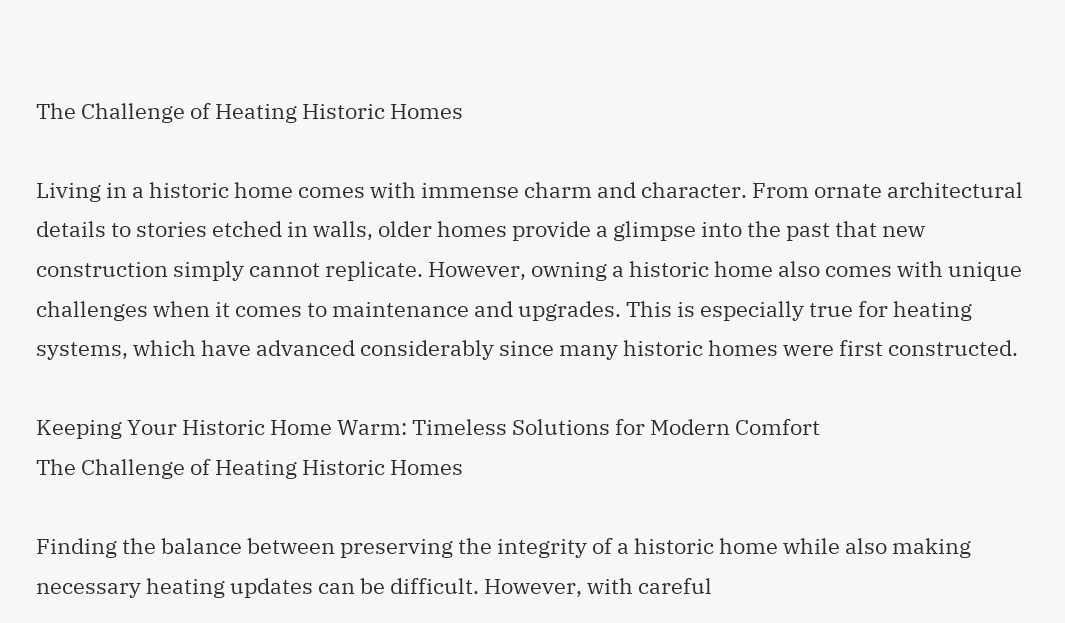The Challenge of Heating Historic Homes

Living in a historic home comes with immense charm and character. From ornate architectural details to stories etched in walls, older homes provide a glimpse into the past that new construction simply cannot replicate. However, owning a historic home also comes with unique challenges when it comes to maintenance and upgrades. This is especially true for heating systems, which have advanced considerably since many historic homes were first constructed.

Keeping Your Historic Home Warm: Timeless Solutions for Modern Comfort
The Challenge of Heating Historic Homes

Finding the balance between preserving the integrity of a historic home while also making necessary heating updates can be difficult. However, with careful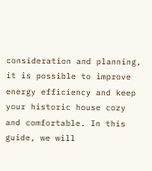consideration and planning, it is possible to improve energy efficiency and keep your historic house cozy and comfortable. In this guide, we will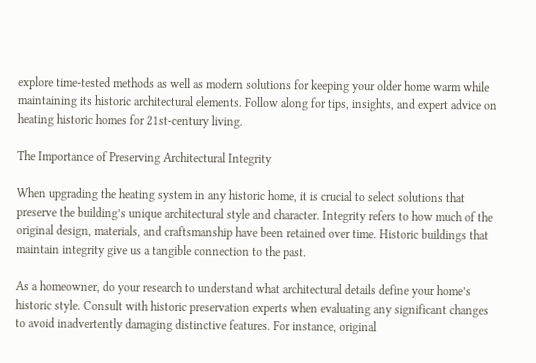explore time-tested methods as well as modern solutions for keeping your older home warm while maintaining its historic architectural elements. Follow along for tips, insights, and expert advice on heating historic homes for 21st-century living.

The Importance of Preserving Architectural Integrity

When upgrading the heating system in any historic home, it is crucial to select solutions that preserve the building’s unique architectural style and character. Integrity refers to how much of the original design, materials, and craftsmanship have been retained over time. Historic buildings that maintain integrity give us a tangible connection to the past.

As a homeowner, do your research to understand what architectural details define your home’s historic style. Consult with historic preservation experts when evaluating any significant changes to avoid inadvertently damaging distinctive features. For instance, original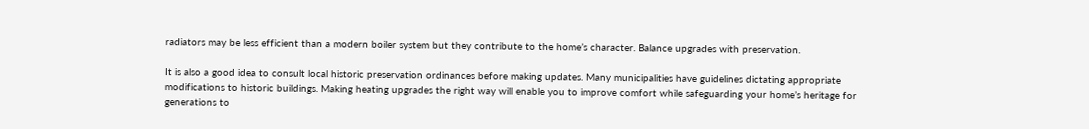radiators may be less efficient than a modern boiler system but they contribute to the home’s character. Balance upgrades with preservation.

It is also a good idea to consult local historic preservation ordinances before making updates. Many municipalities have guidelines dictating appropriate modifications to historic buildings. Making heating upgrades the right way will enable you to improve comfort while safeguarding your home’s heritage for generations to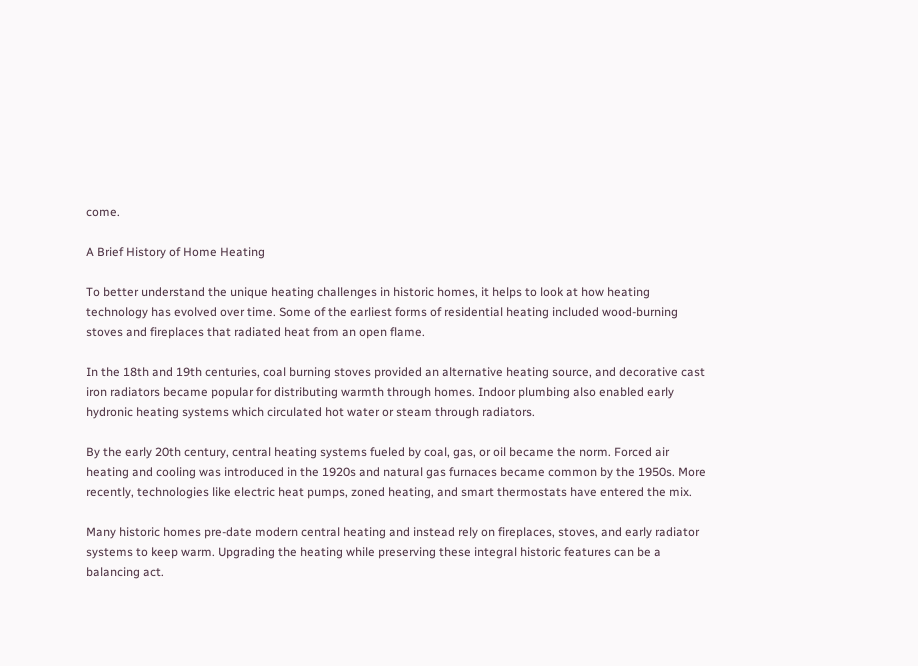come.

A Brief History of Home Heating

To better understand the unique heating challenges in historic homes, it helps to look at how heating technology has evolved over time. Some of the earliest forms of residential heating included wood-burning stoves and fireplaces that radiated heat from an open flame.

In the 18th and 19th centuries, coal burning stoves provided an alternative heating source, and decorative cast iron radiators became popular for distributing warmth through homes. Indoor plumbing also enabled early hydronic heating systems which circulated hot water or steam through radiators.

By the early 20th century, central heating systems fueled by coal, gas, or oil became the norm. Forced air heating and cooling was introduced in the 1920s and natural gas furnaces became common by the 1950s. More recently, technologies like electric heat pumps, zoned heating, and smart thermostats have entered the mix.

Many historic homes pre-date modern central heating and instead rely on fireplaces, stoves, and early radiator systems to keep warm. Upgrading the heating while preserving these integral historic features can be a balancing act.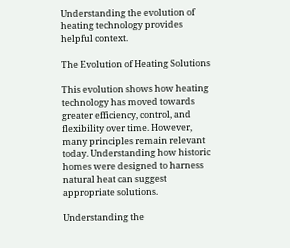Understanding the evolution of heating technology provides helpful context.

The Evolution of Heating Solutions

This evolution shows how heating technology has moved towards greater efficiency, control, and flexibility over time. However, many principles remain relevant today. Understanding how historic homes were designed to harness natural heat can suggest appropriate solutions.

Understanding the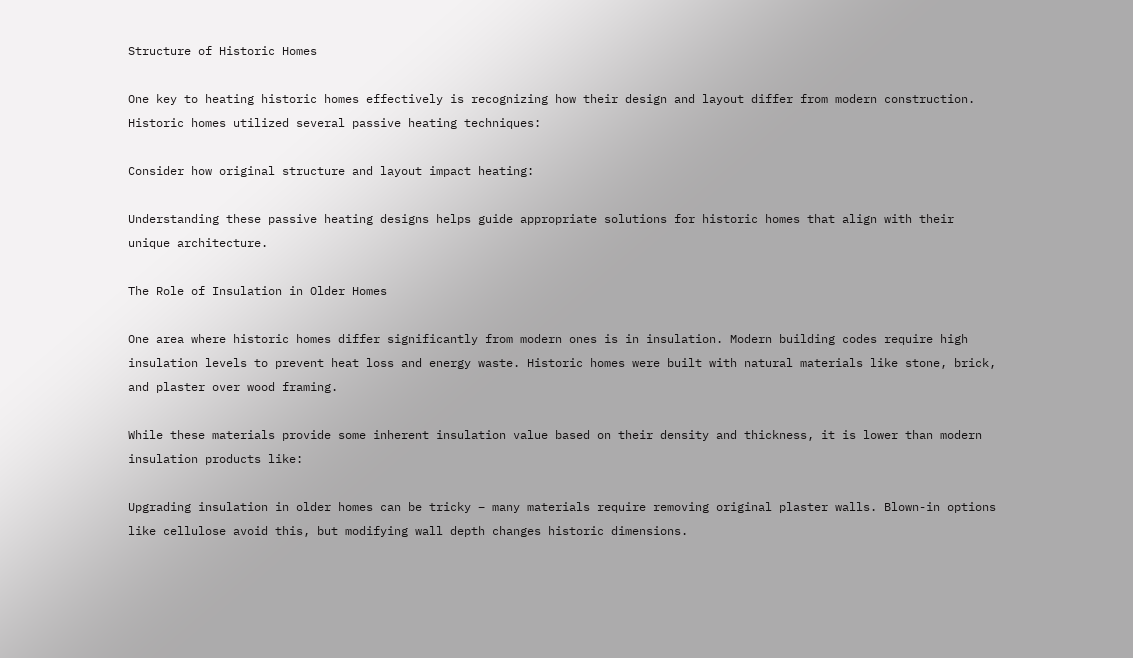Structure of Historic Homes

One key to heating historic homes effectively is recognizing how their design and layout differ from modern construction. Historic homes utilized several passive heating techniques:

Consider how original structure and layout impact heating:

Understanding these passive heating designs helps guide appropriate solutions for historic homes that align with their unique architecture.

The Role of Insulation in Older Homes

One area where historic homes differ significantly from modern ones is in insulation. Modern building codes require high insulation levels to prevent heat loss and energy waste. Historic homes were built with natural materials like stone, brick, and plaster over wood framing.

While these materials provide some inherent insulation value based on their density and thickness, it is lower than modern insulation products like:

Upgrading insulation in older homes can be tricky – many materials require removing original plaster walls. Blown-in options like cellulose avoid this, but modifying wall depth changes historic dimensions.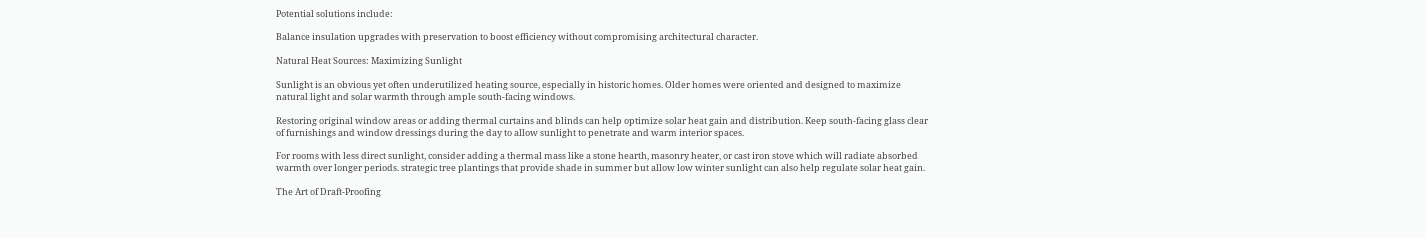Potential solutions include:

Balance insulation upgrades with preservation to boost efficiency without compromising architectural character.

Natural Heat Sources: Maximizing Sunlight

Sunlight is an obvious yet often underutilized heating source, especially in historic homes. Older homes were oriented and designed to maximize natural light and solar warmth through ample south-facing windows.

Restoring original window areas or adding thermal curtains and blinds can help optimize solar heat gain and distribution. Keep south-facing glass clear of furnishings and window dressings during the day to allow sunlight to penetrate and warm interior spaces.

For rooms with less direct sunlight, consider adding a thermal mass like a stone hearth, masonry heater, or cast iron stove which will radiate absorbed warmth over longer periods. strategic tree plantings that provide shade in summer but allow low winter sunlight can also help regulate solar heat gain.

The Art of Draft-Proofing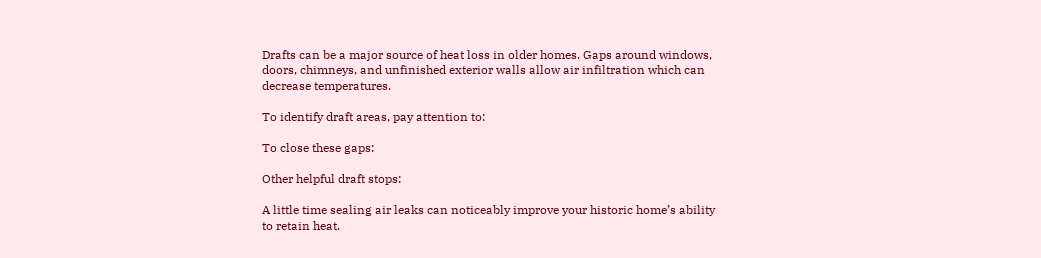Drafts can be a major source of heat loss in older homes. Gaps around windows, doors, chimneys, and unfinished exterior walls allow air infiltration which can decrease temperatures.

To identify draft areas, pay attention to:

To close these gaps:

Other helpful draft stops:

A little time sealing air leaks can noticeably improve your historic home’s ability to retain heat.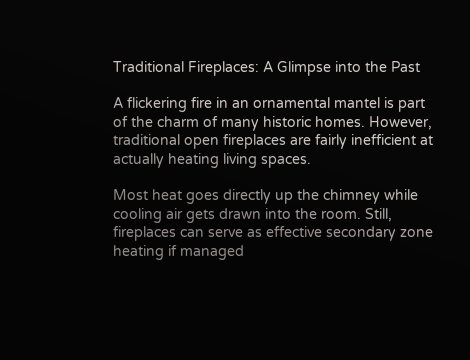Traditional Fireplaces: A Glimpse into the Past

A flickering fire in an ornamental mantel is part of the charm of many historic homes. However, traditional open fireplaces are fairly inefficient at actually heating living spaces.

Most heat goes directly up the chimney while cooling air gets drawn into the room. Still, fireplaces can serve as effective secondary zone heating if managed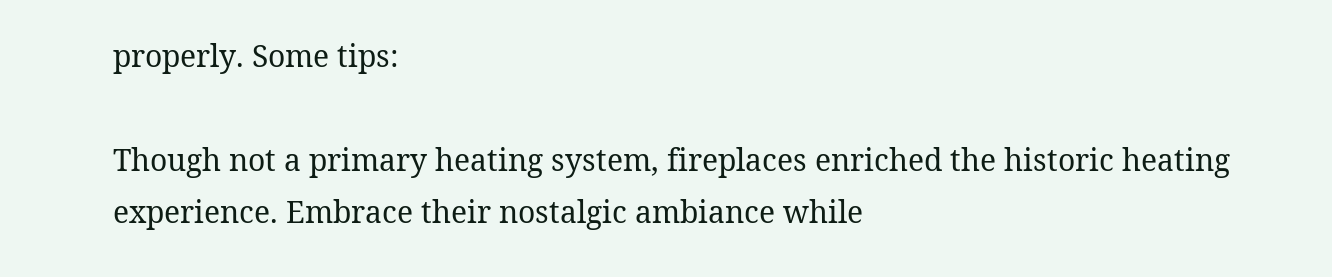properly. Some tips:

Though not a primary heating system, fireplaces enriched the historic heating experience. Embrace their nostalgic ambiance while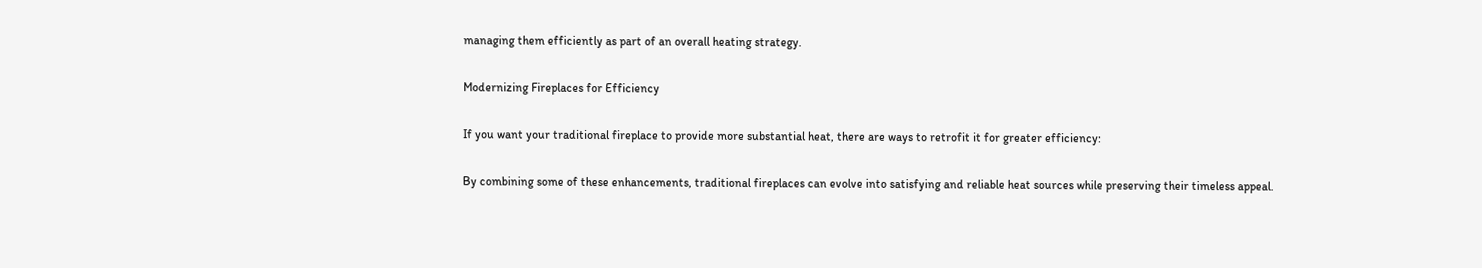managing them efficiently as part of an overall heating strategy.

Modernizing Fireplaces for Efficiency

If you want your traditional fireplace to provide more substantial heat, there are ways to retrofit it for greater efficiency:

By combining some of these enhancements, traditional fireplaces can evolve into satisfying and reliable heat sources while preserving their timeless appeal.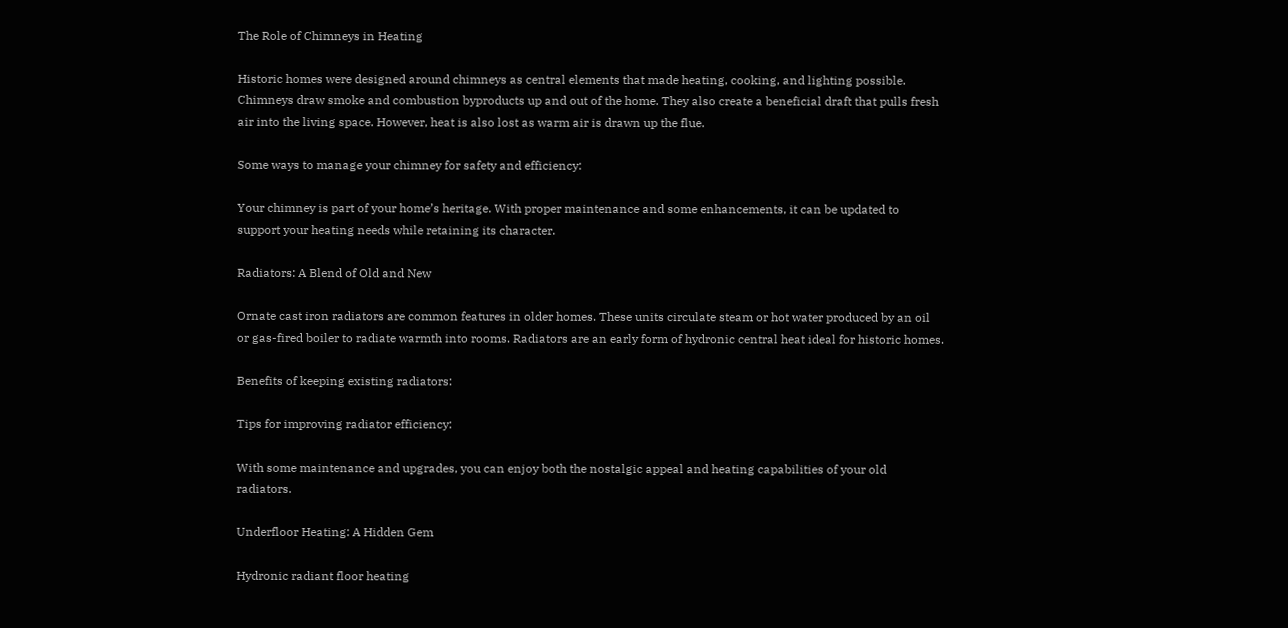The Role of Chimneys in Heating

Historic homes were designed around chimneys as central elements that made heating, cooking, and lighting possible. Chimneys draw smoke and combustion byproducts up and out of the home. They also create a beneficial draft that pulls fresh air into the living space. However, heat is also lost as warm air is drawn up the flue.

Some ways to manage your chimney for safety and efficiency:

Your chimney is part of your home’s heritage. With proper maintenance and some enhancements, it can be updated to support your heating needs while retaining its character.

Radiators: A Blend of Old and New

Ornate cast iron radiators are common features in older homes. These units circulate steam or hot water produced by an oil or gas-fired boiler to radiate warmth into rooms. Radiators are an early form of hydronic central heat ideal for historic homes.

Benefits of keeping existing radiators:

Tips for improving radiator efficiency:

With some maintenance and upgrades, you can enjoy both the nostalgic appeal and heating capabilities of your old radiators.

Underfloor Heating: A Hidden Gem

Hydronic radiant floor heating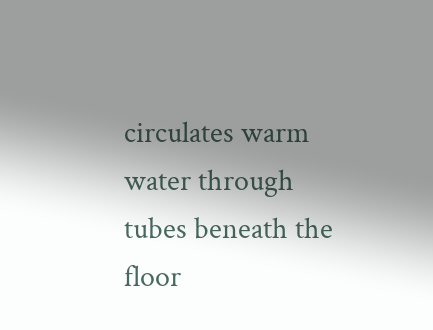circulates warm water through tubes beneath the floor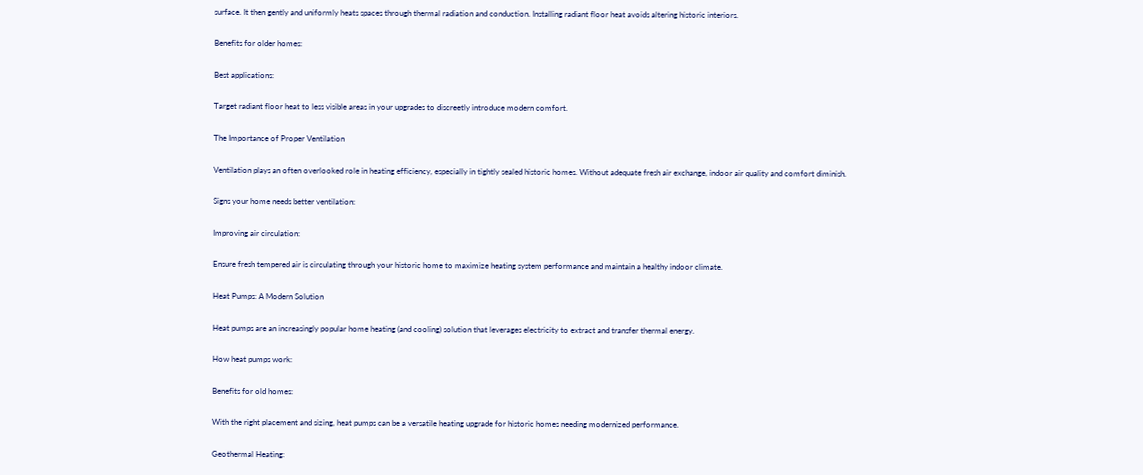surface. It then gently and uniformly heats spaces through thermal radiation and conduction. Installing radiant floor heat avoids altering historic interiors.

Benefits for older homes:

Best applications:

Target radiant floor heat to less visible areas in your upgrades to discreetly introduce modern comfort.

The Importance of Proper Ventilation

Ventilation plays an often overlooked role in heating efficiency, especially in tightly sealed historic homes. Without adequate fresh air exchange, indoor air quality and comfort diminish.

Signs your home needs better ventilation:

Improving air circulation:

Ensure fresh tempered air is circulating through your historic home to maximize heating system performance and maintain a healthy indoor climate.

Heat Pumps: A Modern Solution

Heat pumps are an increasingly popular home heating (and cooling) solution that leverages electricity to extract and transfer thermal energy.

How heat pumps work:

Benefits for old homes:

With the right placement and sizing, heat pumps can be a versatile heating upgrade for historic homes needing modernized performance.

Geothermal Heating: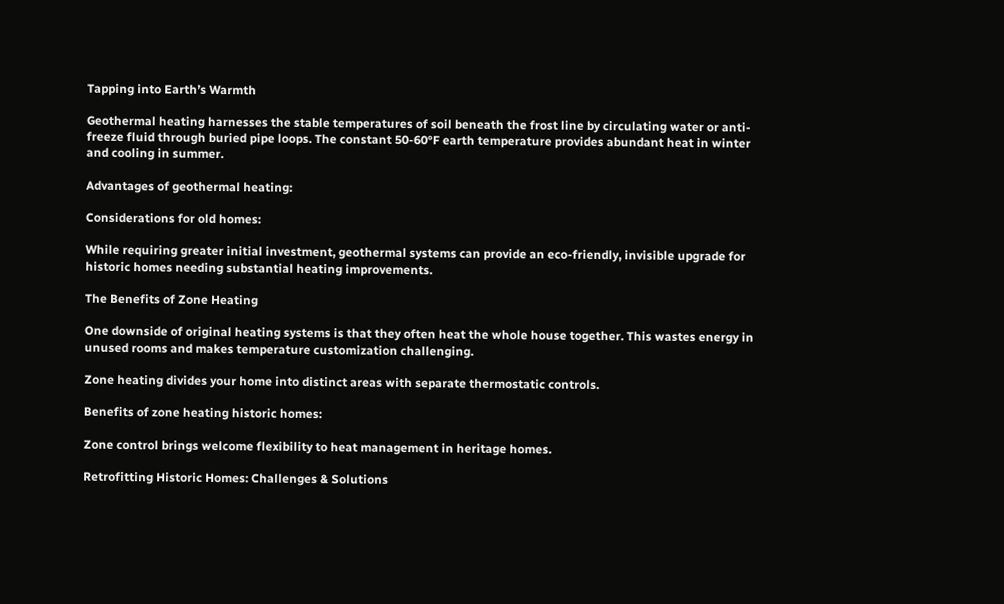Tapping into Earth’s Warmth

Geothermal heating harnesses the stable temperatures of soil beneath the frost line by circulating water or anti-freeze fluid through buried pipe loops. The constant 50-60°F earth temperature provides abundant heat in winter and cooling in summer.

Advantages of geothermal heating:

Considerations for old homes:

While requiring greater initial investment, geothermal systems can provide an eco-friendly, invisible upgrade for historic homes needing substantial heating improvements.

The Benefits of Zone Heating

One downside of original heating systems is that they often heat the whole house together. This wastes energy in unused rooms and makes temperature customization challenging.

Zone heating divides your home into distinct areas with separate thermostatic controls.

Benefits of zone heating historic homes:

Zone control brings welcome flexibility to heat management in heritage homes.

Retrofitting Historic Homes: Challenges & Solutions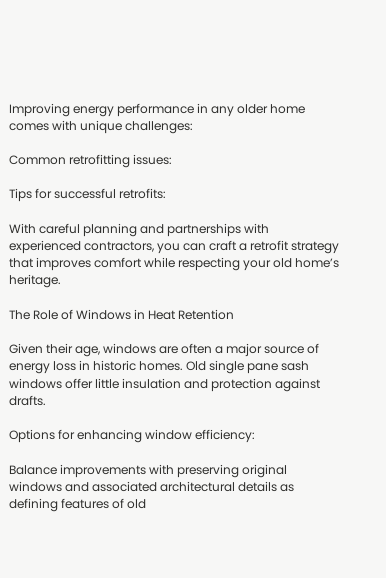Improving energy performance in any older home comes with unique challenges:

Common retrofitting issues:

Tips for successful retrofits:

With careful planning and partnerships with experienced contractors, you can craft a retrofit strategy that improves comfort while respecting your old home’s heritage.

The Role of Windows in Heat Retention

Given their age, windows are often a major source of energy loss in historic homes. Old single pane sash windows offer little insulation and protection against drafts.

Options for enhancing window efficiency:

Balance improvements with preserving original windows and associated architectural details as defining features of old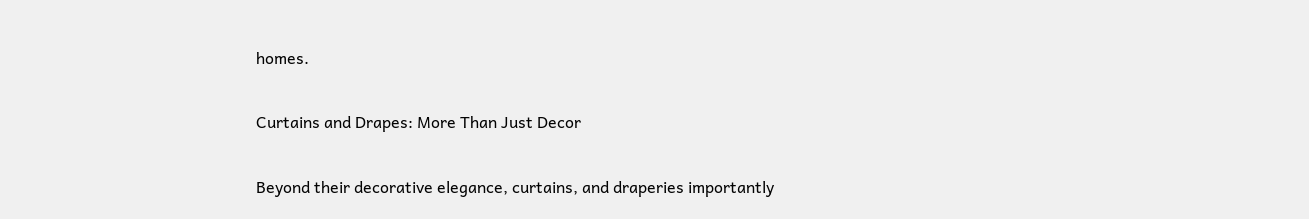homes.

Curtains and Drapes: More Than Just Decor

Beyond their decorative elegance, curtains, and draperies importantly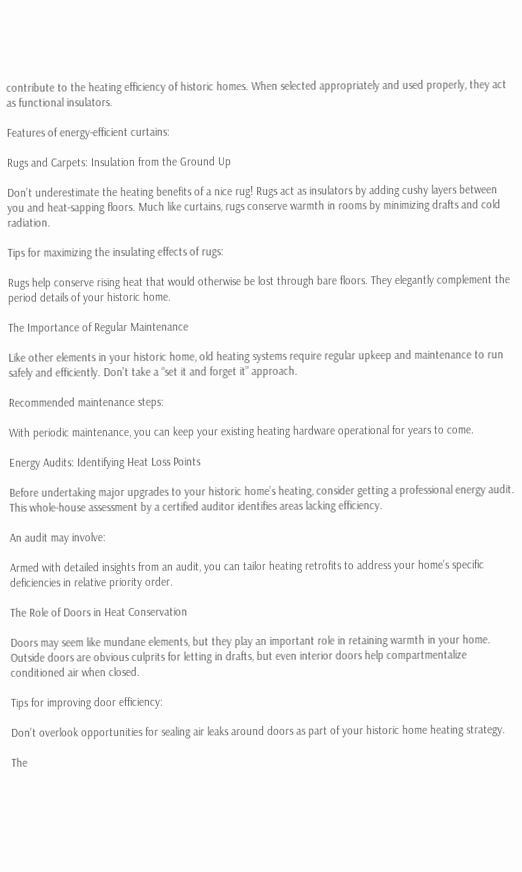contribute to the heating efficiency of historic homes. When selected appropriately and used properly, they act as functional insulators.

Features of energy-efficient curtains:

Rugs and Carpets: Insulation from the Ground Up

Don’t underestimate the heating benefits of a nice rug! Rugs act as insulators by adding cushy layers between you and heat-sapping floors. Much like curtains, rugs conserve warmth in rooms by minimizing drafts and cold radiation.

Tips for maximizing the insulating effects of rugs:

Rugs help conserve rising heat that would otherwise be lost through bare floors. They elegantly complement the period details of your historic home.

The Importance of Regular Maintenance

Like other elements in your historic home, old heating systems require regular upkeep and maintenance to run safely and efficiently. Don’t take a “set it and forget it” approach.

Recommended maintenance steps:

With periodic maintenance, you can keep your existing heating hardware operational for years to come.

Energy Audits: Identifying Heat Loss Points

Before undertaking major upgrades to your historic home’s heating, consider getting a professional energy audit. This whole-house assessment by a certified auditor identifies areas lacking efficiency.

An audit may involve:

Armed with detailed insights from an audit, you can tailor heating retrofits to address your home’s specific deficiencies in relative priority order.

The Role of Doors in Heat Conservation

Doors may seem like mundane elements, but they play an important role in retaining warmth in your home. Outside doors are obvious culprits for letting in drafts, but even interior doors help compartmentalize conditioned air when closed.

Tips for improving door efficiency:

Don’t overlook opportunities for sealing air leaks around doors as part of your historic home heating strategy.

The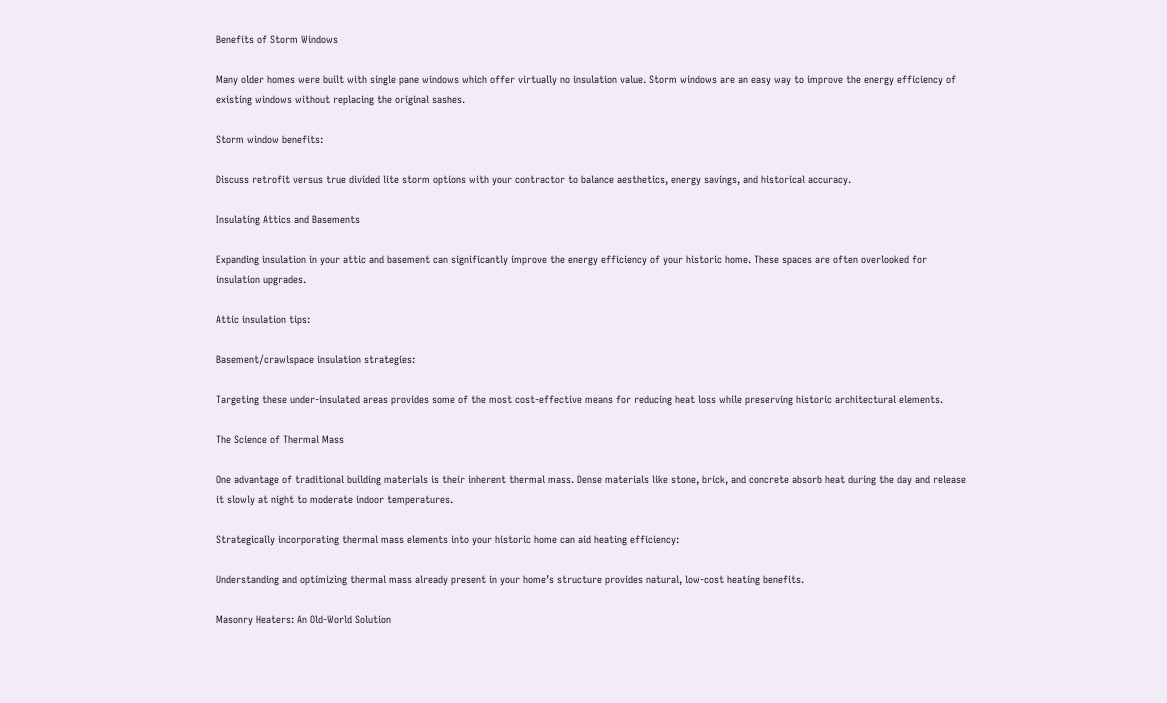Benefits of Storm Windows

Many older homes were built with single pane windows which offer virtually no insulation value. Storm windows are an easy way to improve the energy efficiency of existing windows without replacing the original sashes.

Storm window benefits:

Discuss retrofit versus true divided lite storm options with your contractor to balance aesthetics, energy savings, and historical accuracy.

Insulating Attics and Basements

Expanding insulation in your attic and basement can significantly improve the energy efficiency of your historic home. These spaces are often overlooked for insulation upgrades.

Attic insulation tips:

Basement/crawlspace insulation strategies:

Targeting these under-insulated areas provides some of the most cost-effective means for reducing heat loss while preserving historic architectural elements.

The Science of Thermal Mass

One advantage of traditional building materials is their inherent thermal mass. Dense materials like stone, brick, and concrete absorb heat during the day and release it slowly at night to moderate indoor temperatures.

Strategically incorporating thermal mass elements into your historic home can aid heating efficiency:

Understanding and optimizing thermal mass already present in your home’s structure provides natural, low-cost heating benefits.

Masonry Heaters: An Old-World Solution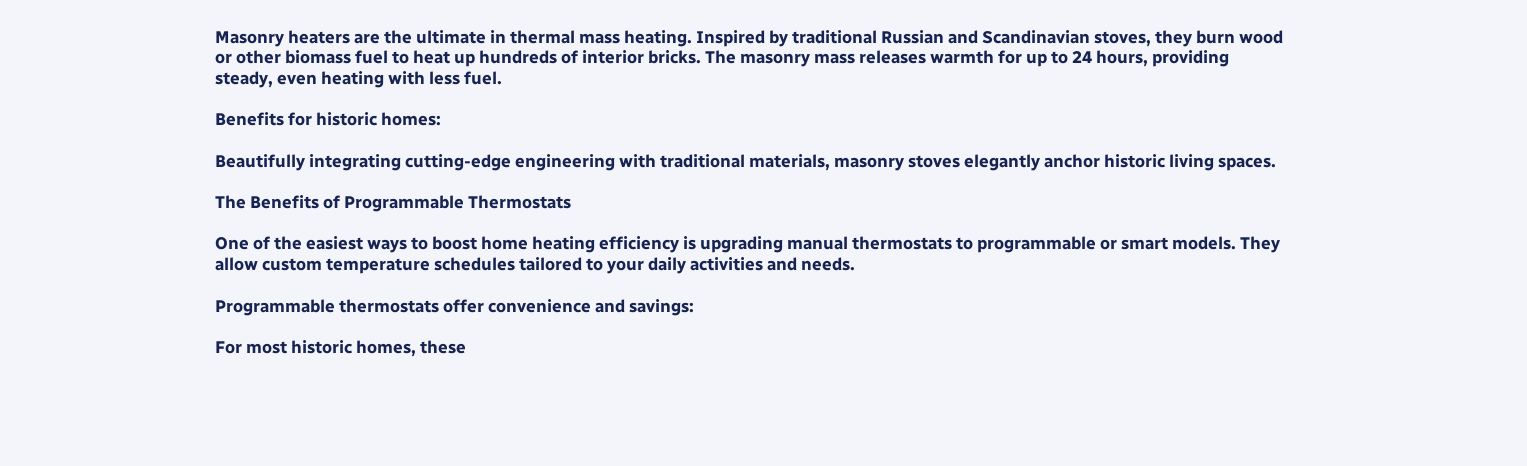Masonry heaters are the ultimate in thermal mass heating. Inspired by traditional Russian and Scandinavian stoves, they burn wood or other biomass fuel to heat up hundreds of interior bricks. The masonry mass releases warmth for up to 24 hours, providing steady, even heating with less fuel.

Benefits for historic homes:

Beautifully integrating cutting-edge engineering with traditional materials, masonry stoves elegantly anchor historic living spaces.

The Benefits of Programmable Thermostats

One of the easiest ways to boost home heating efficiency is upgrading manual thermostats to programmable or smart models. They allow custom temperature schedules tailored to your daily activities and needs.

Programmable thermostats offer convenience and savings:

For most historic homes, these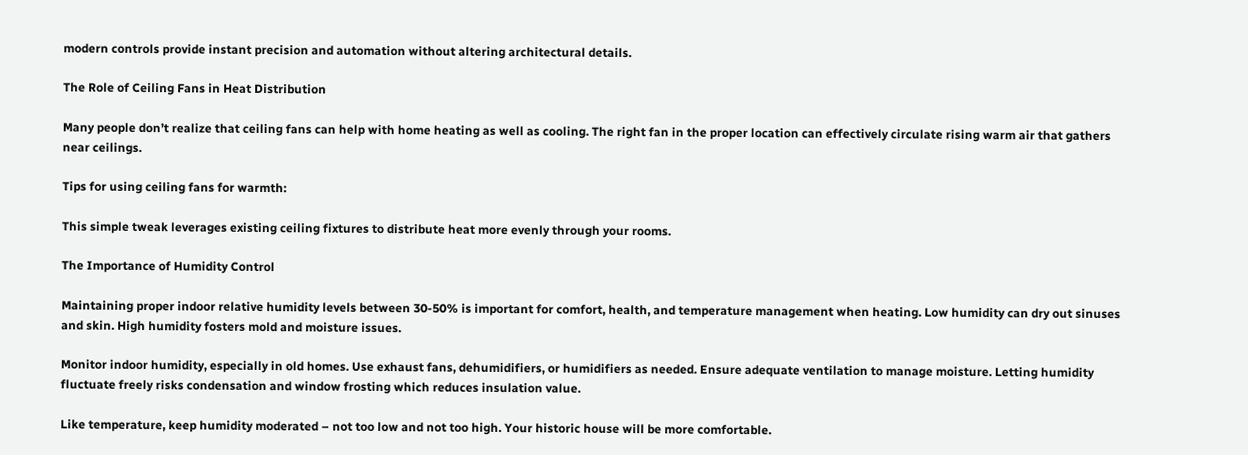modern controls provide instant precision and automation without altering architectural details.

The Role of Ceiling Fans in Heat Distribution

Many people don’t realize that ceiling fans can help with home heating as well as cooling. The right fan in the proper location can effectively circulate rising warm air that gathers near ceilings.

Tips for using ceiling fans for warmth:

This simple tweak leverages existing ceiling fixtures to distribute heat more evenly through your rooms.

The Importance of Humidity Control

Maintaining proper indoor relative humidity levels between 30-50% is important for comfort, health, and temperature management when heating. Low humidity can dry out sinuses and skin. High humidity fosters mold and moisture issues.

Monitor indoor humidity, especially in old homes. Use exhaust fans, dehumidifiers, or humidifiers as needed. Ensure adequate ventilation to manage moisture. Letting humidity fluctuate freely risks condensation and window frosting which reduces insulation value.

Like temperature, keep humidity moderated – not too low and not too high. Your historic house will be more comfortable.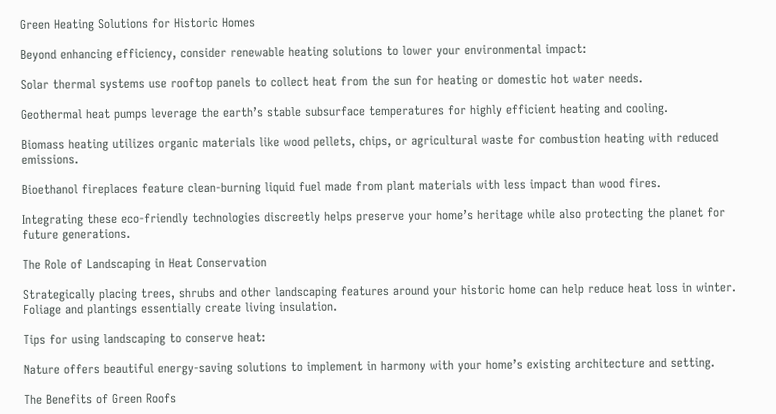Green Heating Solutions for Historic Homes

Beyond enhancing efficiency, consider renewable heating solutions to lower your environmental impact:

Solar thermal systems use rooftop panels to collect heat from the sun for heating or domestic hot water needs.

Geothermal heat pumps leverage the earth’s stable subsurface temperatures for highly efficient heating and cooling.

Biomass heating utilizes organic materials like wood pellets, chips, or agricultural waste for combustion heating with reduced emissions.

Bioethanol fireplaces feature clean-burning liquid fuel made from plant materials with less impact than wood fires.

Integrating these eco-friendly technologies discreetly helps preserve your home’s heritage while also protecting the planet for future generations.

The Role of Landscaping in Heat Conservation

Strategically placing trees, shrubs and other landscaping features around your historic home can help reduce heat loss in winter. Foliage and plantings essentially create living insulation.

Tips for using landscaping to conserve heat:

Nature offers beautiful energy-saving solutions to implement in harmony with your home’s existing architecture and setting.

The Benefits of Green Roofs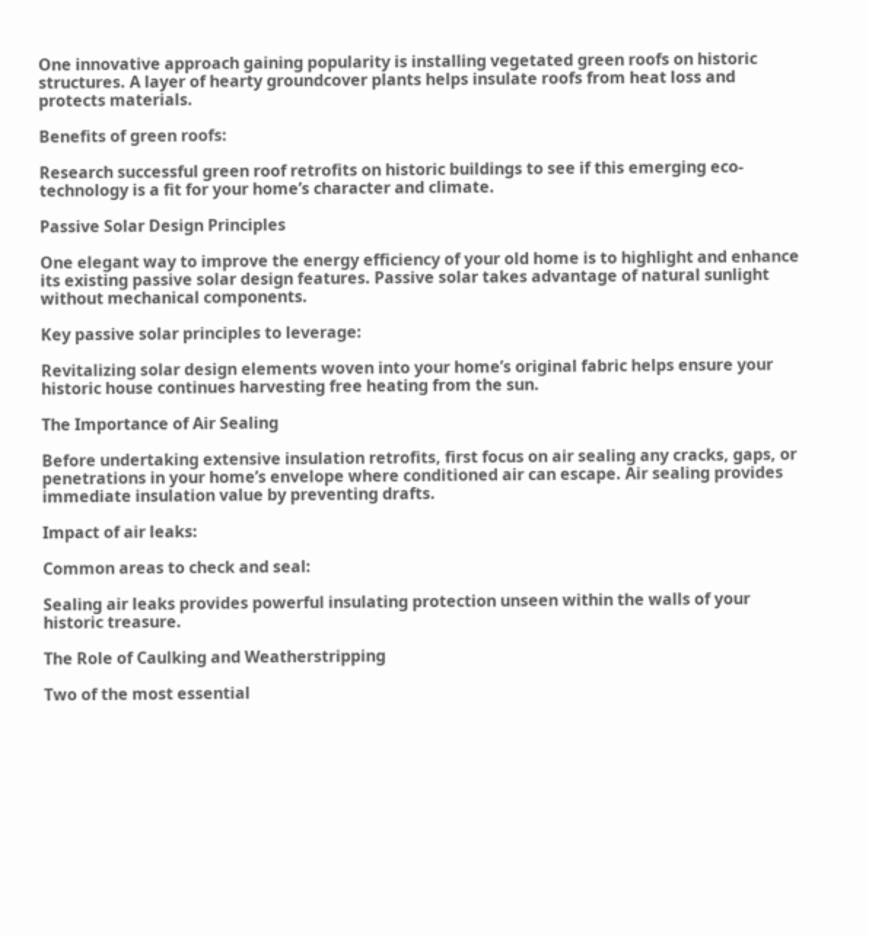One innovative approach gaining popularity is installing vegetated green roofs on historic structures. A layer of hearty groundcover plants helps insulate roofs from heat loss and protects materials.

Benefits of green roofs:

Research successful green roof retrofits on historic buildings to see if this emerging eco-technology is a fit for your home’s character and climate.

Passive Solar Design Principles

One elegant way to improve the energy efficiency of your old home is to highlight and enhance its existing passive solar design features. Passive solar takes advantage of natural sunlight without mechanical components.

Key passive solar principles to leverage:

Revitalizing solar design elements woven into your home’s original fabric helps ensure your historic house continues harvesting free heating from the sun.

The Importance of Air Sealing

Before undertaking extensive insulation retrofits, first focus on air sealing any cracks, gaps, or penetrations in your home’s envelope where conditioned air can escape. Air sealing provides immediate insulation value by preventing drafts.

Impact of air leaks:

Common areas to check and seal:

Sealing air leaks provides powerful insulating protection unseen within the walls of your historic treasure.

The Role of Caulking and Weatherstripping

Two of the most essential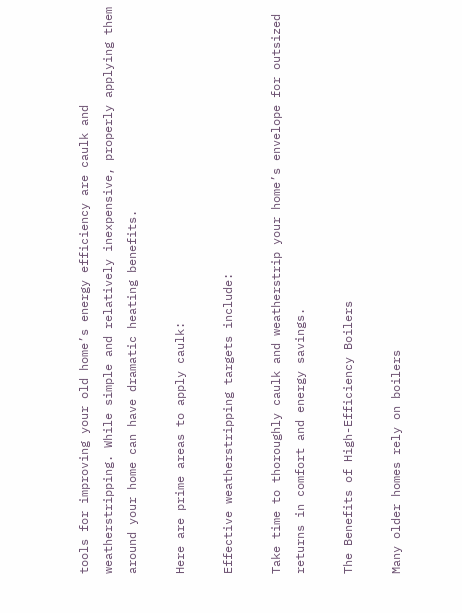tools for improving your old home’s energy efficiency are caulk and weatherstripping. While simple and relatively inexpensive, properly applying them around your home can have dramatic heating benefits.

Here are prime areas to apply caulk:

Effective weatherstripping targets include:

Take time to thoroughly caulk and weatherstrip your home’s envelope for outsized returns in comfort and energy savings.

The Benefits of High-Efficiency Boilers

Many older homes rely on boilers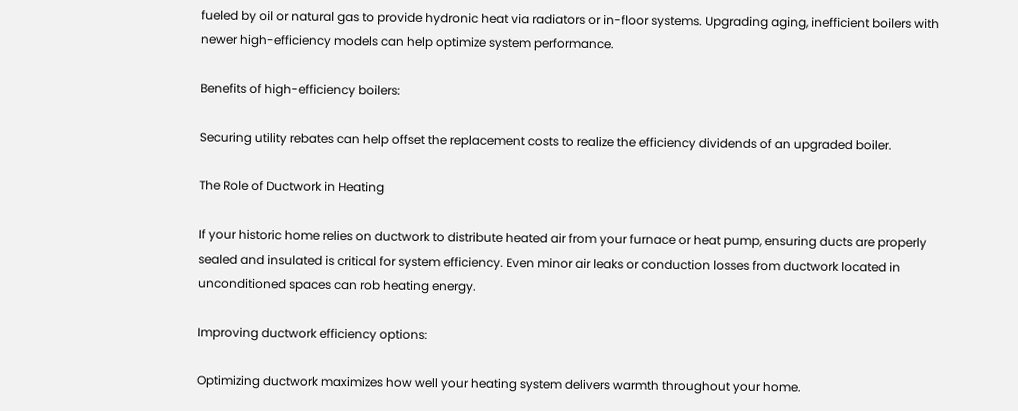fueled by oil or natural gas to provide hydronic heat via radiators or in-floor systems. Upgrading aging, inefficient boilers with newer high-efficiency models can help optimize system performance.

Benefits of high-efficiency boilers:

Securing utility rebates can help offset the replacement costs to realize the efficiency dividends of an upgraded boiler.

The Role of Ductwork in Heating

If your historic home relies on ductwork to distribute heated air from your furnace or heat pump, ensuring ducts are properly sealed and insulated is critical for system efficiency. Even minor air leaks or conduction losses from ductwork located in unconditioned spaces can rob heating energy.

Improving ductwork efficiency options:

Optimizing ductwork maximizes how well your heating system delivers warmth throughout your home.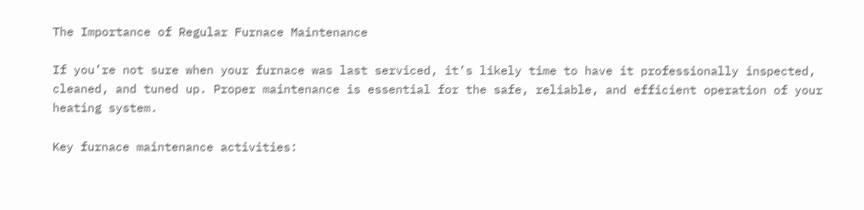The Importance of Regular Furnace Maintenance

If you’re not sure when your furnace was last serviced, it’s likely time to have it professionally inspected, cleaned, and tuned up. Proper maintenance is essential for the safe, reliable, and efficient operation of your heating system.

Key furnace maintenance activities: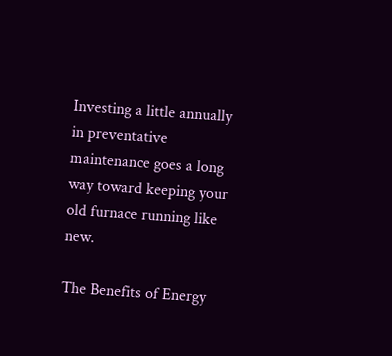Investing a little annually in preventative maintenance goes a long way toward keeping your old furnace running like new.

The Benefits of Energy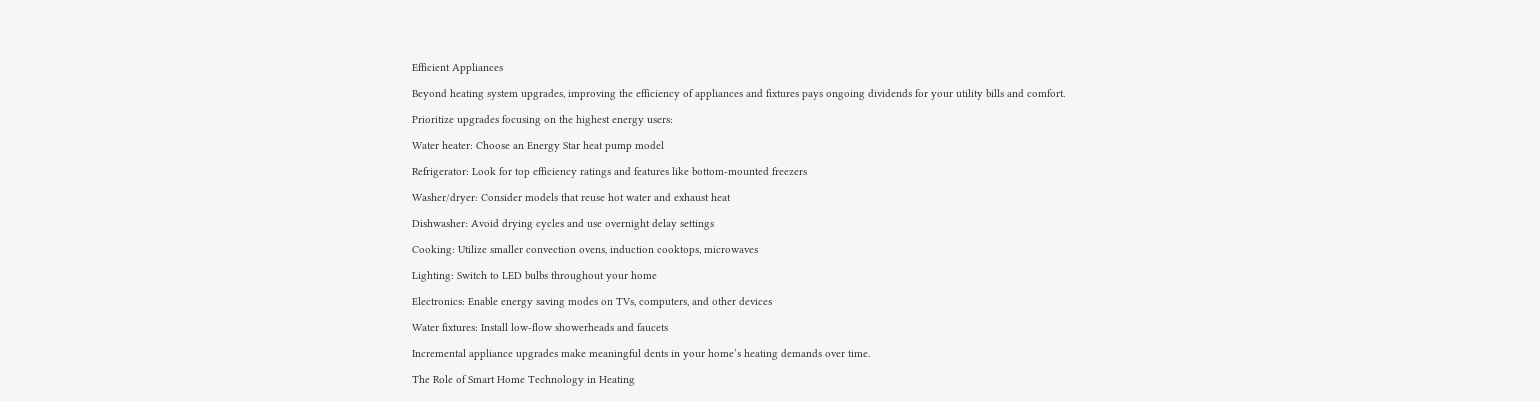Efficient Appliances

Beyond heating system upgrades, improving the efficiency of appliances and fixtures pays ongoing dividends for your utility bills and comfort.

Prioritize upgrades focusing on the highest energy users:

Water heater: Choose an Energy Star heat pump model

Refrigerator: Look for top efficiency ratings and features like bottom-mounted freezers

Washer/dryer: Consider models that reuse hot water and exhaust heat

Dishwasher: Avoid drying cycles and use overnight delay settings

Cooking: Utilize smaller convection ovens, induction cooktops, microwaves

Lighting: Switch to LED bulbs throughout your home

Electronics: Enable energy saving modes on TVs, computers, and other devices

Water fixtures: Install low-flow showerheads and faucets

Incremental appliance upgrades make meaningful dents in your home’s heating demands over time.

The Role of Smart Home Technology in Heating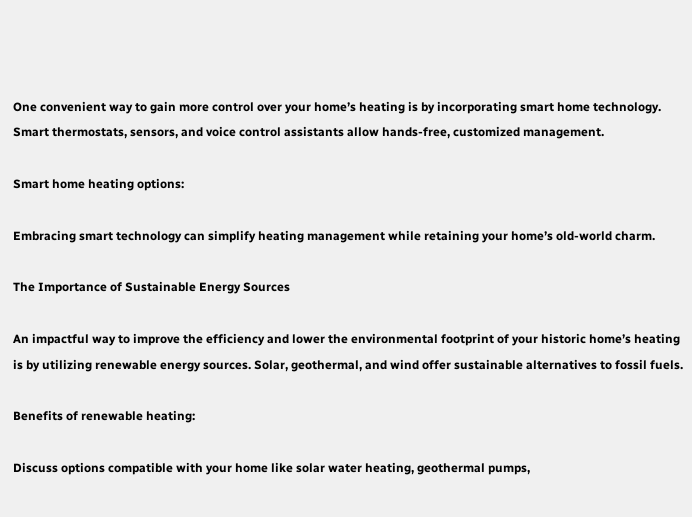One convenient way to gain more control over your home’s heating is by incorporating smart home technology. Smart thermostats, sensors, and voice control assistants allow hands-free, customized management.

Smart home heating options:

Embracing smart technology can simplify heating management while retaining your home’s old-world charm.

The Importance of Sustainable Energy Sources

An impactful way to improve the efficiency and lower the environmental footprint of your historic home’s heating is by utilizing renewable energy sources. Solar, geothermal, and wind offer sustainable alternatives to fossil fuels.

Benefits of renewable heating:

Discuss options compatible with your home like solar water heating, geothermal pumps,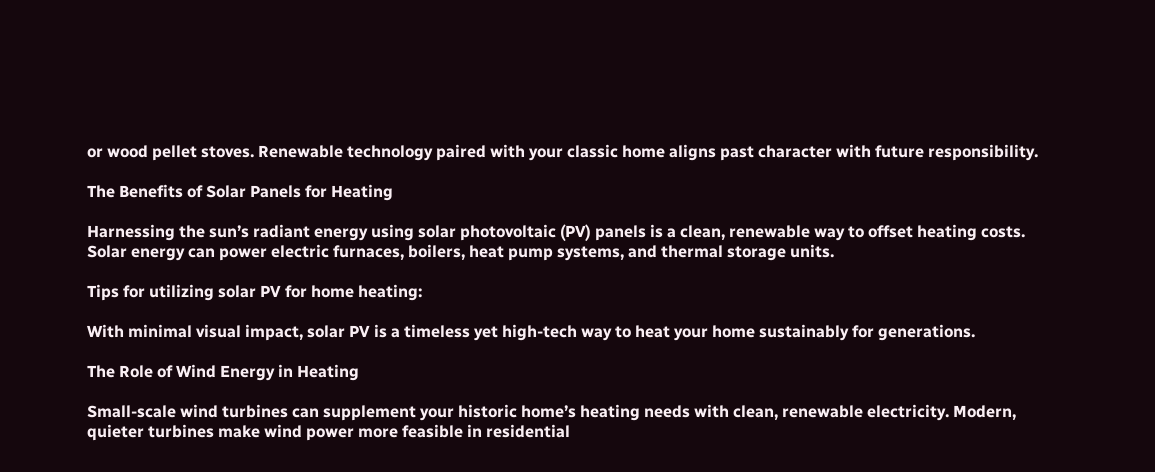or wood pellet stoves. Renewable technology paired with your classic home aligns past character with future responsibility.

The Benefits of Solar Panels for Heating

Harnessing the sun’s radiant energy using solar photovoltaic (PV) panels is a clean, renewable way to offset heating costs. Solar energy can power electric furnaces, boilers, heat pump systems, and thermal storage units.

Tips for utilizing solar PV for home heating:

With minimal visual impact, solar PV is a timeless yet high-tech way to heat your home sustainably for generations.

The Role of Wind Energy in Heating

Small-scale wind turbines can supplement your historic home’s heating needs with clean, renewable electricity. Modern, quieter turbines make wind power more feasible in residential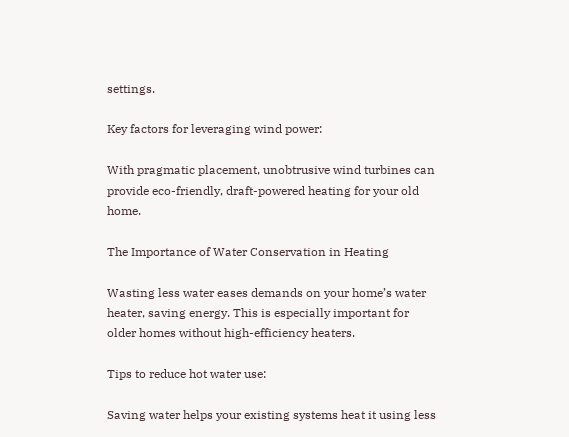settings.

Key factors for leveraging wind power:

With pragmatic placement, unobtrusive wind turbines can provide eco-friendly, draft-powered heating for your old home.

The Importance of Water Conservation in Heating

Wasting less water eases demands on your home’s water heater, saving energy. This is especially important for older homes without high-efficiency heaters.

Tips to reduce hot water use:

Saving water helps your existing systems heat it using less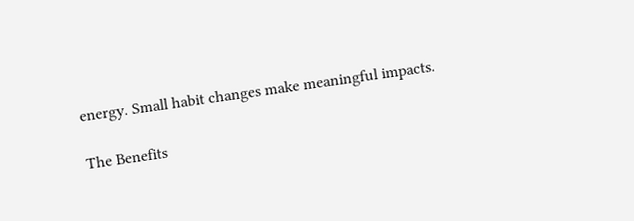energy. Small habit changes make meaningful impacts.

The Benefits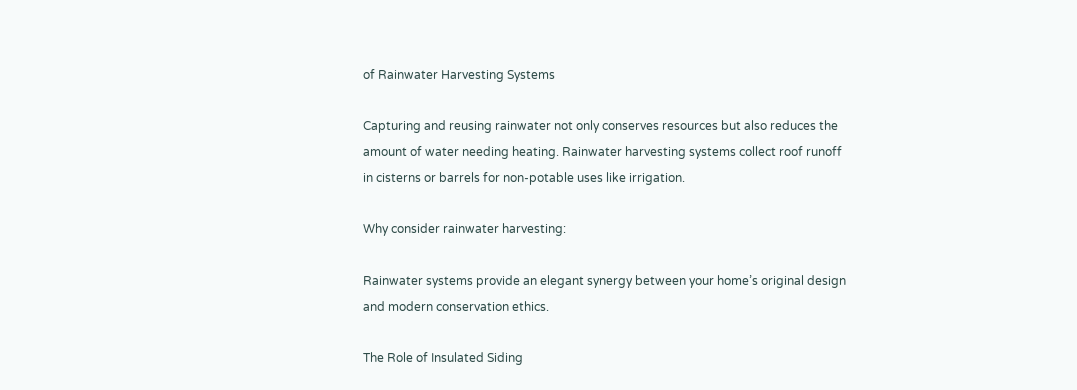of Rainwater Harvesting Systems

Capturing and reusing rainwater not only conserves resources but also reduces the amount of water needing heating. Rainwater harvesting systems collect roof runoff in cisterns or barrels for non-potable uses like irrigation.

Why consider rainwater harvesting:

Rainwater systems provide an elegant synergy between your home’s original design and modern conservation ethics.

The Role of Insulated Siding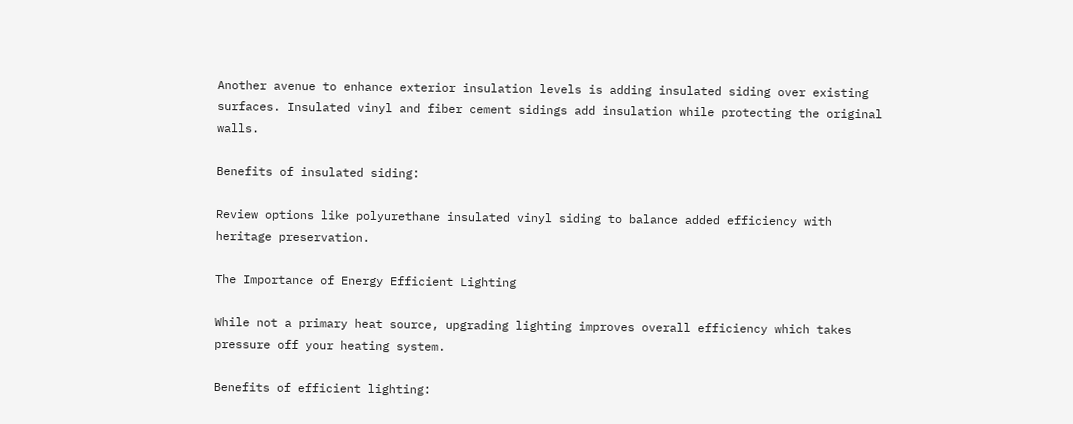Another avenue to enhance exterior insulation levels is adding insulated siding over existing surfaces. Insulated vinyl and fiber cement sidings add insulation while protecting the original walls.

Benefits of insulated siding:

Review options like polyurethane insulated vinyl siding to balance added efficiency with heritage preservation.

The Importance of Energy Efficient Lighting

While not a primary heat source, upgrading lighting improves overall efficiency which takes pressure off your heating system.

Benefits of efficient lighting: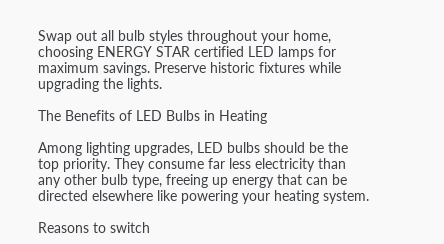Swap out all bulb styles throughout your home, choosing ENERGY STAR certified LED lamps for maximum savings. Preserve historic fixtures while upgrading the lights.

The Benefits of LED Bulbs in Heating

Among lighting upgrades, LED bulbs should be the top priority. They consume far less electricity than any other bulb type, freeing up energy that can be directed elsewhere like powering your heating system.

Reasons to switch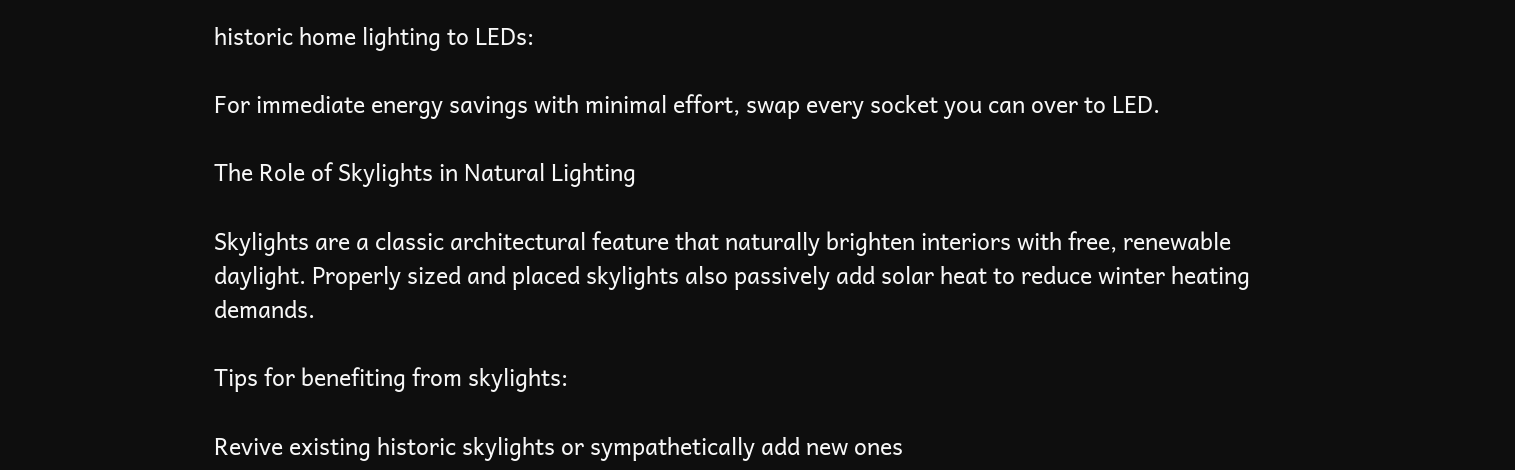historic home lighting to LEDs:

For immediate energy savings with minimal effort, swap every socket you can over to LED.

The Role of Skylights in Natural Lighting

Skylights are a classic architectural feature that naturally brighten interiors with free, renewable daylight. Properly sized and placed skylights also passively add solar heat to reduce winter heating demands.

Tips for benefiting from skylights:

Revive existing historic skylights or sympathetically add new ones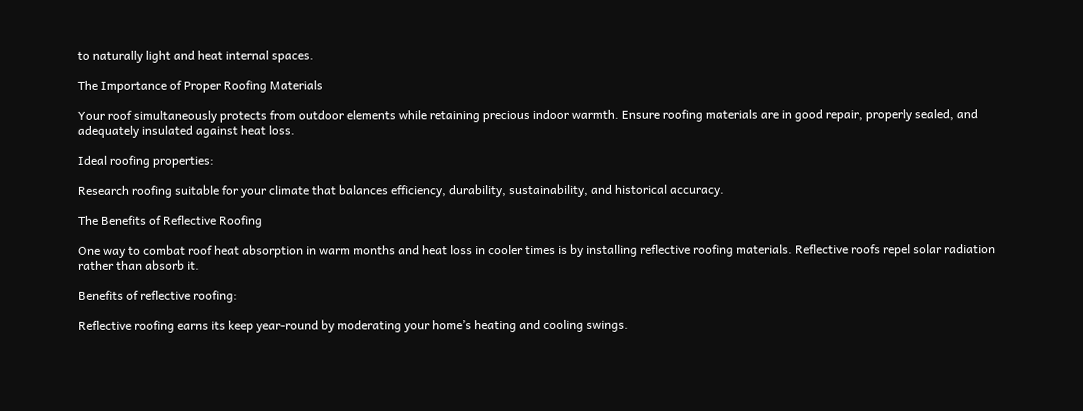to naturally light and heat internal spaces.

The Importance of Proper Roofing Materials

Your roof simultaneously protects from outdoor elements while retaining precious indoor warmth. Ensure roofing materials are in good repair, properly sealed, and adequately insulated against heat loss.

Ideal roofing properties:

Research roofing suitable for your climate that balances efficiency, durability, sustainability, and historical accuracy.

The Benefits of Reflective Roofing

One way to combat roof heat absorption in warm months and heat loss in cooler times is by installing reflective roofing materials. Reflective roofs repel solar radiation rather than absorb it.

Benefits of reflective roofing:

Reflective roofing earns its keep year-round by moderating your home’s heating and cooling swings.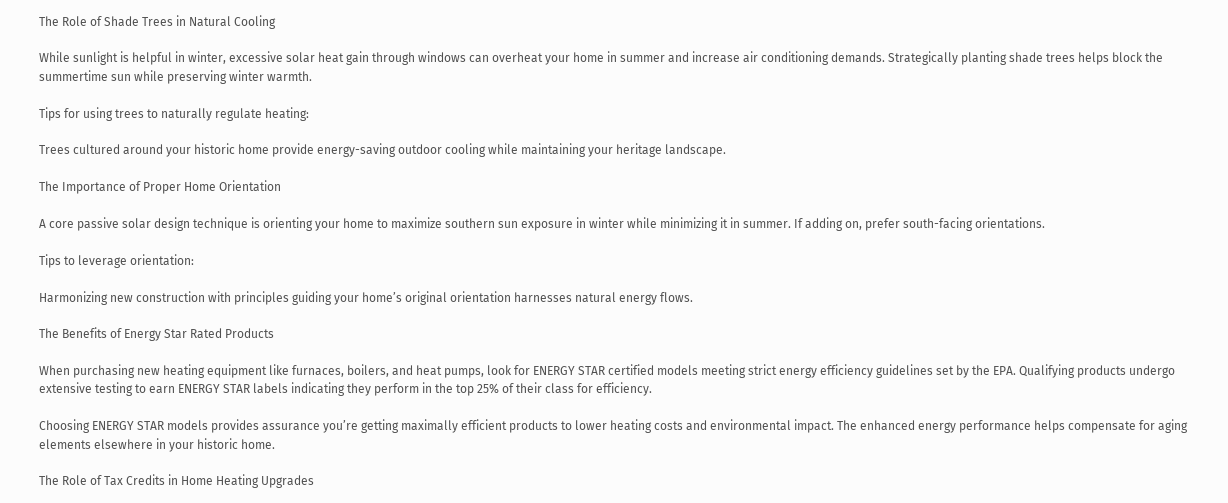The Role of Shade Trees in Natural Cooling

While sunlight is helpful in winter, excessive solar heat gain through windows can overheat your home in summer and increase air conditioning demands. Strategically planting shade trees helps block the summertime sun while preserving winter warmth.

Tips for using trees to naturally regulate heating:

Trees cultured around your historic home provide energy-saving outdoor cooling while maintaining your heritage landscape.

The Importance of Proper Home Orientation

A core passive solar design technique is orienting your home to maximize southern sun exposure in winter while minimizing it in summer. If adding on, prefer south-facing orientations.

Tips to leverage orientation:

Harmonizing new construction with principles guiding your home’s original orientation harnesses natural energy flows.

The Benefits of Energy Star Rated Products

When purchasing new heating equipment like furnaces, boilers, and heat pumps, look for ENERGY STAR certified models meeting strict energy efficiency guidelines set by the EPA. Qualifying products undergo extensive testing to earn ENERGY STAR labels indicating they perform in the top 25% of their class for efficiency.

Choosing ENERGY STAR models provides assurance you’re getting maximally efficient products to lower heating costs and environmental impact. The enhanced energy performance helps compensate for aging elements elsewhere in your historic home.

The Role of Tax Credits in Home Heating Upgrades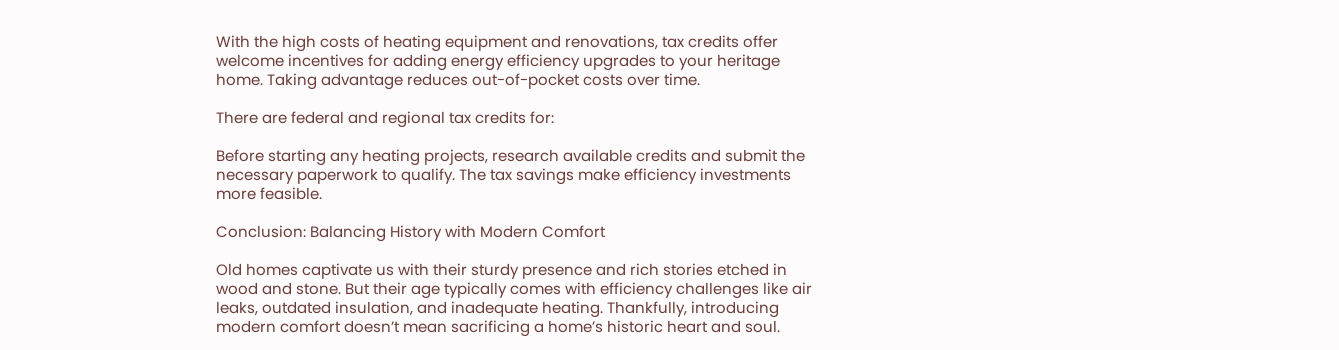With the high costs of heating equipment and renovations, tax credits offer welcome incentives for adding energy efficiency upgrades to your heritage home. Taking advantage reduces out-of-pocket costs over time.

There are federal and regional tax credits for:

Before starting any heating projects, research available credits and submit the necessary paperwork to qualify. The tax savings make efficiency investments more feasible.

Conclusion: Balancing History with Modern Comfort

Old homes captivate us with their sturdy presence and rich stories etched in wood and stone. But their age typically comes with efficiency challenges like air leaks, outdated insulation, and inadequate heating. Thankfully, introducing modern comfort doesn’t mean sacrificing a home’s historic heart and soul.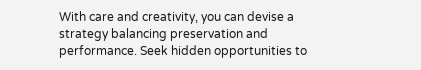With care and creativity, you can devise a strategy balancing preservation and performance. Seek hidden opportunities to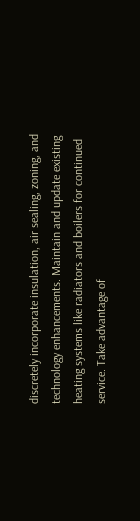discretely incorporate insulation, air sealing, zoning, and technology enhancements. Maintain and update existing heating systems like radiators and boilers for continued service. Take advantage of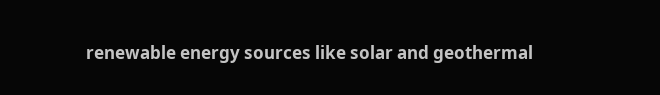renewable energy sources like solar and geothermal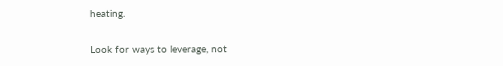heating.

Look for ways to leverage, not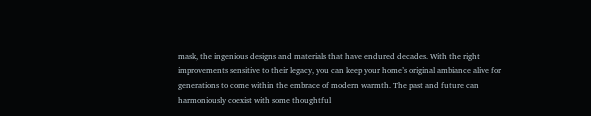mask, the ingenious designs and materials that have endured decades. With the right improvements sensitive to their legacy, you can keep your home’s original ambiance alive for generations to come within the embrace of modern warmth. The past and future can harmoniously coexist with some thoughtful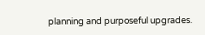planning and purposeful upgrades.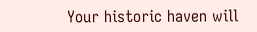Your historic haven will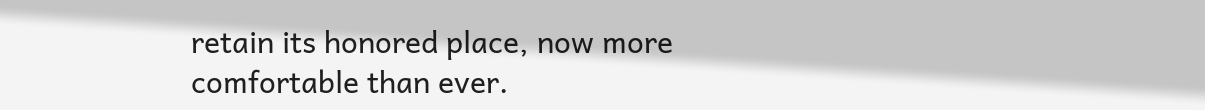retain its honored place, now more comfortable than ever.